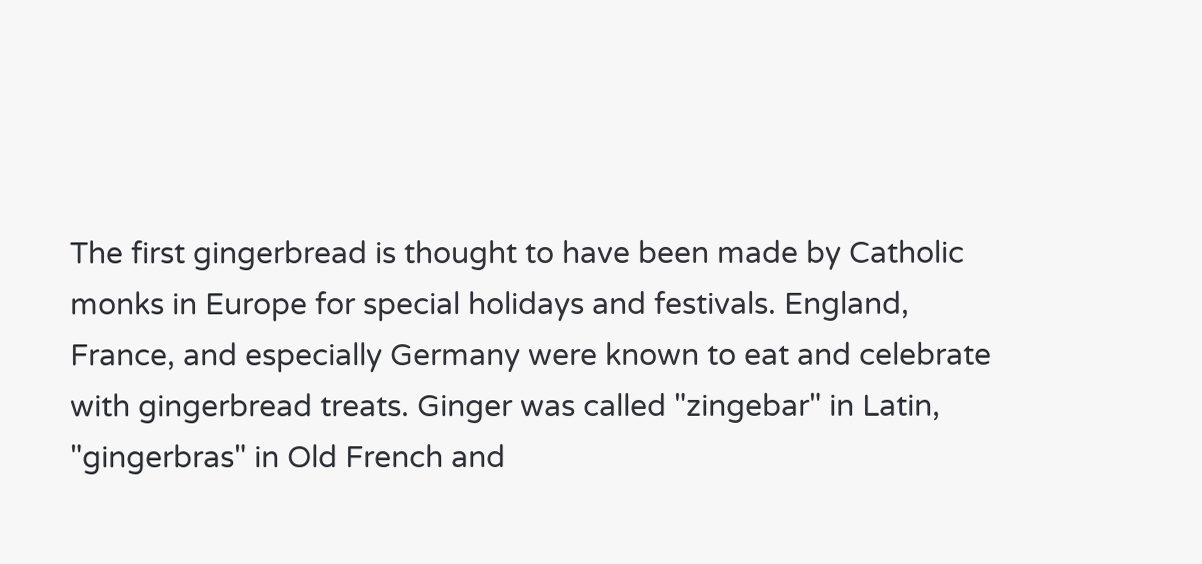The first gingerbread is thought to have been made by Catholic monks in Europe for special holidays and festivals. England, France, and especially Germany were known to eat and celebrate with gingerbread treats. Ginger was called "zingebar" in Latin, "gingerbras" in Old French and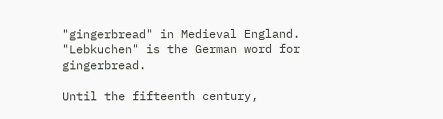"gingerbread" in Medieval England. "Lebkuchen" is the German word for gingerbread.

Until the fifteenth century,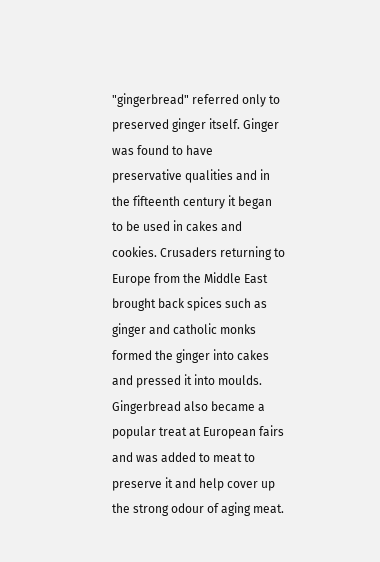"gingerbread" referred only to preserved ginger itself. Ginger was found to have preservative qualities and in the fifteenth century it began to be used in cakes and cookies. Crusaders returning to Europe from the Middle East brought back spices such as ginger and catholic monks formed the ginger into cakes and pressed it into moulds. Gingerbread also became a popular treat at European fairs and was added to meat to preserve it and help cover up the strong odour of aging meat.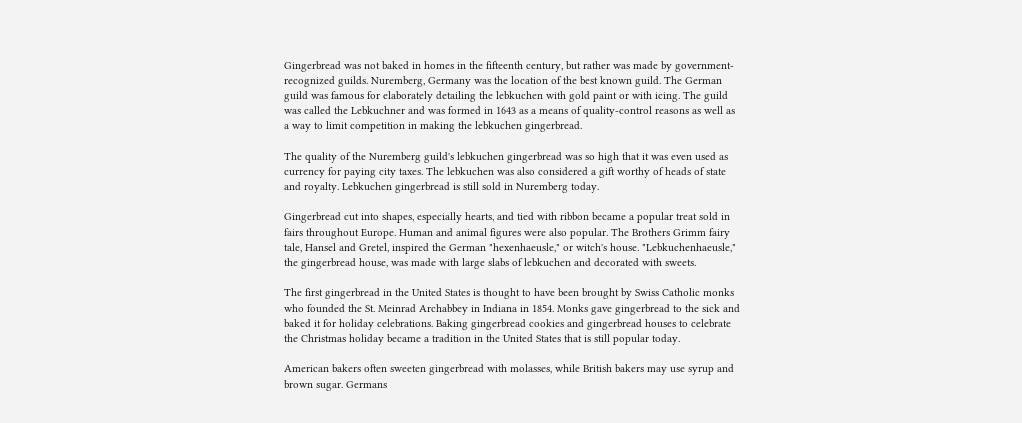Gingerbread was not baked in homes in the fifteenth century, but rather was made by government-recognized guilds. Nuremberg, Germany was the location of the best known guild. The German guild was famous for elaborately detailing the lebkuchen with gold paint or with icing. The guild was called the Lebkuchner and was formed in 1643 as a means of quality-control reasons as well as a way to limit competition in making the lebkuchen gingerbread.

The quality of the Nuremberg guild's lebkuchen gingerbread was so high that it was even used as currency for paying city taxes. The lebkuchen was also considered a gift worthy of heads of state and royalty. Lebkuchen gingerbread is still sold in Nuremberg today.

Gingerbread cut into shapes, especially hearts, and tied with ribbon became a popular treat sold in fairs throughout Europe. Human and animal figures were also popular. The Brothers Grimm fairy tale, Hansel and Gretel, inspired the German "hexenhaeusle," or witch's house. "Lebkuchenhaeusle," the gingerbread house, was made with large slabs of lebkuchen and decorated with sweets.

The first gingerbread in the United States is thought to have been brought by Swiss Catholic monks who founded the St. Meinrad Archabbey in Indiana in 1854. Monks gave gingerbread to the sick and baked it for holiday celebrations. Baking gingerbread cookies and gingerbread houses to celebrate the Christmas holiday became a tradition in the United States that is still popular today.

American bakers often sweeten gingerbread with molasses, while British bakers may use syrup and brown sugar. Germans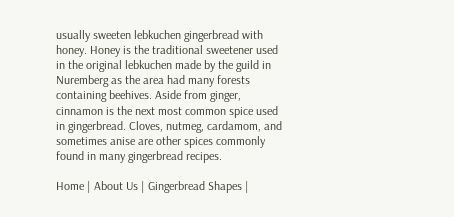usually sweeten lebkuchen gingerbread with honey. Honey is the traditional sweetener used in the original lebkuchen made by the guild in Nuremberg as the area had many forests containing beehives. Aside from ginger, cinnamon is the next most common spice used in gingerbread. Cloves, nutmeg, cardamom, and sometimes anise are other spices commonly found in many gingerbread recipes.

Home | About Us | Gingerbread Shapes |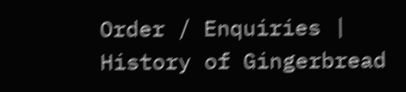Order / Enquiries | History of Gingerbread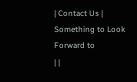| Contact Us | Something to Look Forward to
| |